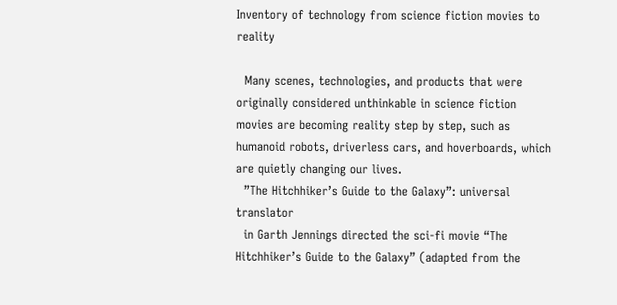Inventory of technology from science fiction movies to reality

  Many scenes, technologies, and products that were originally considered unthinkable in science fiction movies are becoming reality step by step, such as humanoid robots, driverless cars, and hoverboards, which are quietly changing our lives.
  ”The Hitchhiker’s Guide to the Galaxy”: universal translator
  in Garth Jennings directed the sci-fi movie “The Hitchhiker’s Guide to the Galaxy” (adapted from the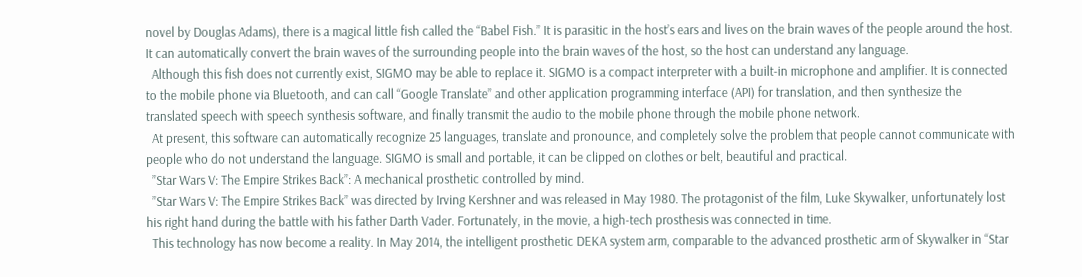novel by Douglas Adams), there is a magical little fish called the “Babel Fish.” It is parasitic in the host’s ears and lives on the brain waves of the people around the host. It can automatically convert the brain waves of the surrounding people into the brain waves of the host, so the host can understand any language.
  Although this fish does not currently exist, SIGMO may be able to replace it. SIGMO is a compact interpreter with a built-in microphone and amplifier. It is connected to the mobile phone via Bluetooth, and can call “Google Translate” and other application programming interface (API) for translation, and then synthesize the translated speech with speech synthesis software, and finally transmit the audio to the mobile phone through the mobile phone network.
  At present, this software can automatically recognize 25 languages, translate and pronounce, and completely solve the problem that people cannot communicate with people who do not understand the language. SIGMO is small and portable, it can be clipped on clothes or belt, beautiful and practical.
  ”Star Wars V: The Empire Strikes Back”: A mechanical prosthetic controlled by mind.
  ”Star Wars V: The Empire Strikes Back” was directed by Irving Kershner and was released in May 1980. The protagonist of the film, Luke Skywalker, unfortunately lost his right hand during the battle with his father Darth Vader. Fortunately, in the movie, a high-tech prosthesis was connected in time.
  This technology has now become a reality. In May 2014, the intelligent prosthetic DEKA system arm, comparable to the advanced prosthetic arm of Skywalker in “Star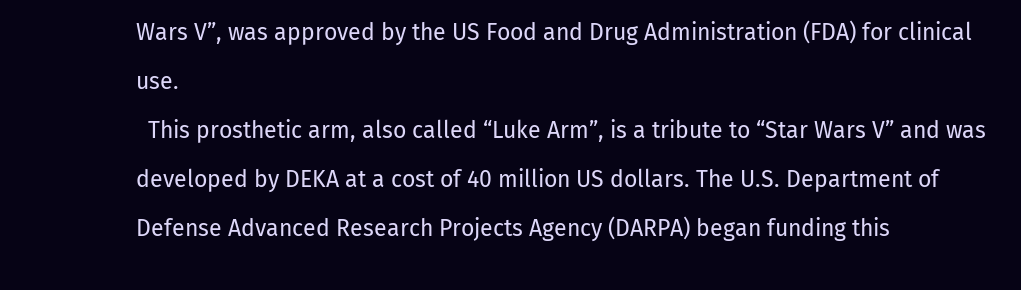Wars V”, was approved by the US Food and Drug Administration (FDA) for clinical use.
  This prosthetic arm, also called “Luke Arm”, is a tribute to “Star Wars V” and was developed by DEKA at a cost of 40 million US dollars. The U.S. Department of Defense Advanced Research Projects Agency (DARPA) began funding this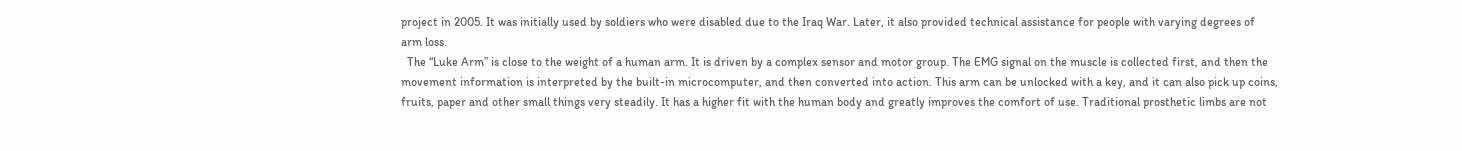project in 2005. It was initially used by soldiers who were disabled due to the Iraq War. Later, it also provided technical assistance for people with varying degrees of arm loss.
  The “Luke Arm” is close to the weight of a human arm. It is driven by a complex sensor and motor group. The EMG signal on the muscle is collected first, and then the movement information is interpreted by the built-in microcomputer, and then converted into action. This arm can be unlocked with a key, and it can also pick up coins, fruits, paper and other small things very steadily. It has a higher fit with the human body and greatly improves the comfort of use. Traditional prosthetic limbs are not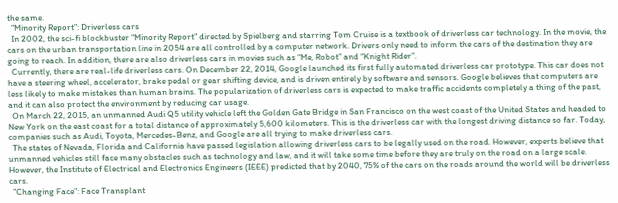the same.
  ”Minority Report”: Driverless cars
  In 2002, the sci-fi blockbuster “Minority Report” directed by Spielberg and starring Tom Cruise is a textbook of driverless car technology. In the movie, the cars on the urban transportation line in 2054 are all controlled by a computer network. Drivers only need to inform the cars of the destination they are going to reach. In addition, there are also driverless cars in movies such as “Me, Robot” and “Knight Rider”.
  Currently, there are real-life driverless cars. On December 22, 2014, Google launched its first fully automated driverless car prototype. This car does not have a steering wheel, accelerator, brake pedal or gear shifting device, and is driven entirely by software and sensors. Google believes that computers are less likely to make mistakes than human brains. The popularization of driverless cars is expected to make traffic accidents completely a thing of the past, and it can also protect the environment by reducing car usage.
  On March 22, 2015, an unmanned Audi Q5 utility vehicle left the Golden Gate Bridge in San Francisco on the west coast of the United States and headed to New York on the east coast for a total distance of approximately 5,600 kilometers. This is the driverless car with the longest driving distance so far. Today, companies such as Audi, Toyota, Mercedes-Benz, and Google are all trying to make driverless cars.
  The states of Nevada, Florida and California have passed legislation allowing driverless cars to be legally used on the road. However, experts believe that unmanned vehicles still face many obstacles such as technology and law, and it will take some time before they are truly on the road on a large scale. However, the Institute of Electrical and Electronics Engineers (IEEE) predicted that by 2040, 75% of the cars on the roads around the world will be driverless cars.
  ”Changing Face”: Face Transplant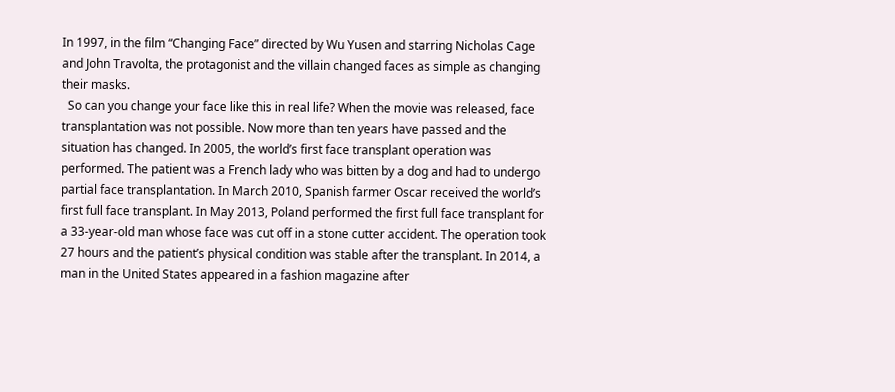In 1997, in the film “Changing Face” directed by Wu Yusen and starring Nicholas Cage and John Travolta, the protagonist and the villain changed faces as simple as changing their masks.
  So can you change your face like this in real life? When the movie was released, face transplantation was not possible. Now more than ten years have passed and the situation has changed. In 2005, the world’s first face transplant operation was performed. The patient was a French lady who was bitten by a dog and had to undergo partial face transplantation. In March 2010, Spanish farmer Oscar received the world’s first full face transplant. In May 2013, Poland performed the first full face transplant for a 33-year-old man whose face was cut off in a stone cutter accident. The operation took 27 hours and the patient’s physical condition was stable after the transplant. In 2014, a man in the United States appeared in a fashion magazine after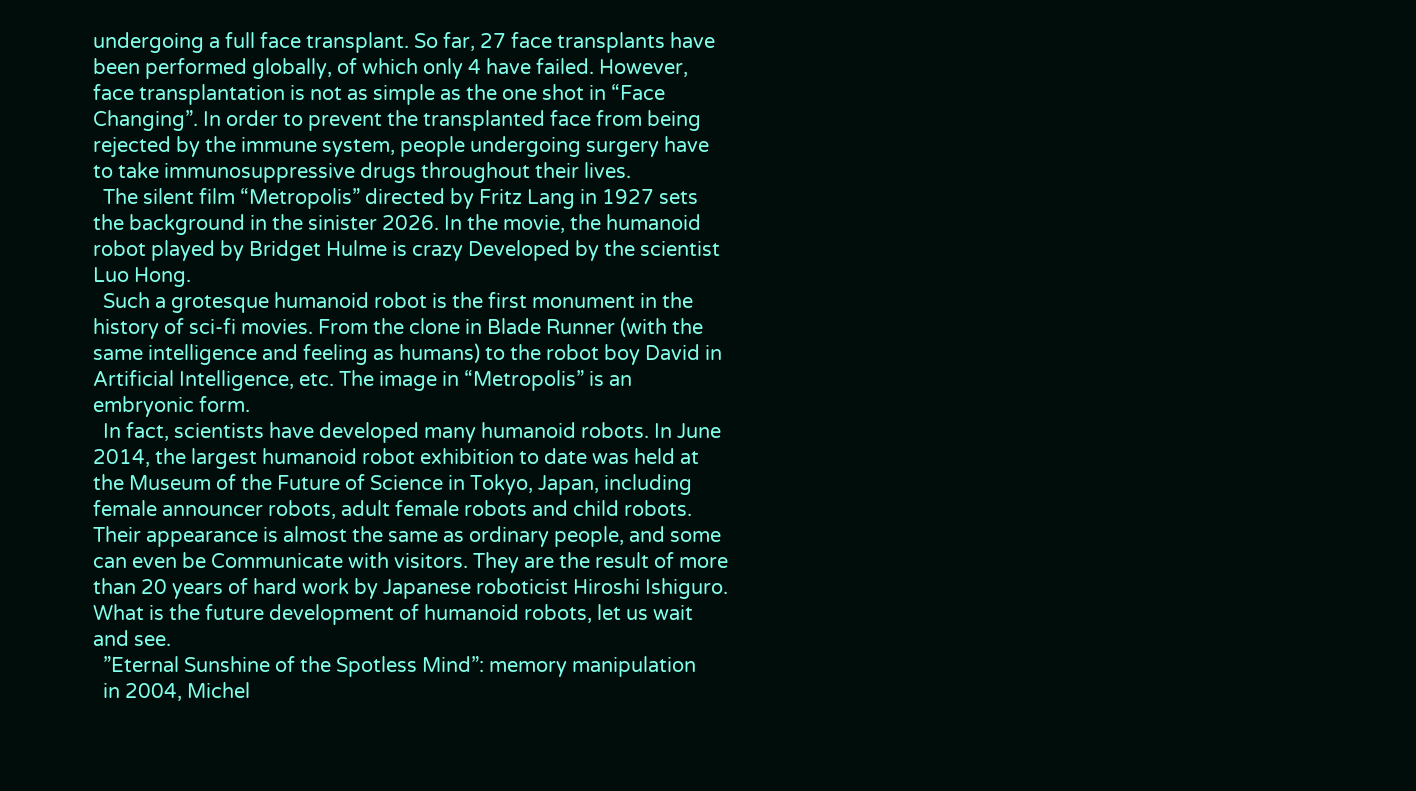undergoing a full face transplant. So far, 27 face transplants have been performed globally, of which only 4 have failed. However, face transplantation is not as simple as the one shot in “Face Changing”. In order to prevent the transplanted face from being rejected by the immune system, people undergoing surgery have to take immunosuppressive drugs throughout their lives.
  The silent film “Metropolis” directed by Fritz Lang in 1927 sets the background in the sinister 2026. In the movie, the humanoid robot played by Bridget Hulme is crazy Developed by the scientist Luo Hong.
  Such a grotesque humanoid robot is the first monument in the history of sci-fi movies. From the clone in Blade Runner (with the same intelligence and feeling as humans) to the robot boy David in Artificial Intelligence, etc. The image in “Metropolis” is an embryonic form.
  In fact, scientists have developed many humanoid robots. In June 2014, the largest humanoid robot exhibition to date was held at the Museum of the Future of Science in Tokyo, Japan, including female announcer robots, adult female robots and child robots. Their appearance is almost the same as ordinary people, and some can even be Communicate with visitors. They are the result of more than 20 years of hard work by Japanese roboticist Hiroshi Ishiguro. What is the future development of humanoid robots, let us wait and see.
  ”Eternal Sunshine of the Spotless Mind”: memory manipulation
  in 2004, Michel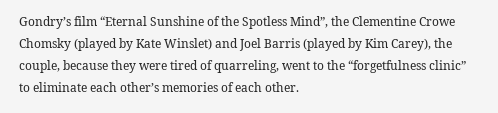Gondry’s film “Eternal Sunshine of the Spotless Mind”, the Clementine Crowe Chomsky (played by Kate Winslet) and Joel Barris (played by Kim Carey), the couple, because they were tired of quarreling, went to the “forgetfulness clinic” to eliminate each other’s memories of each other.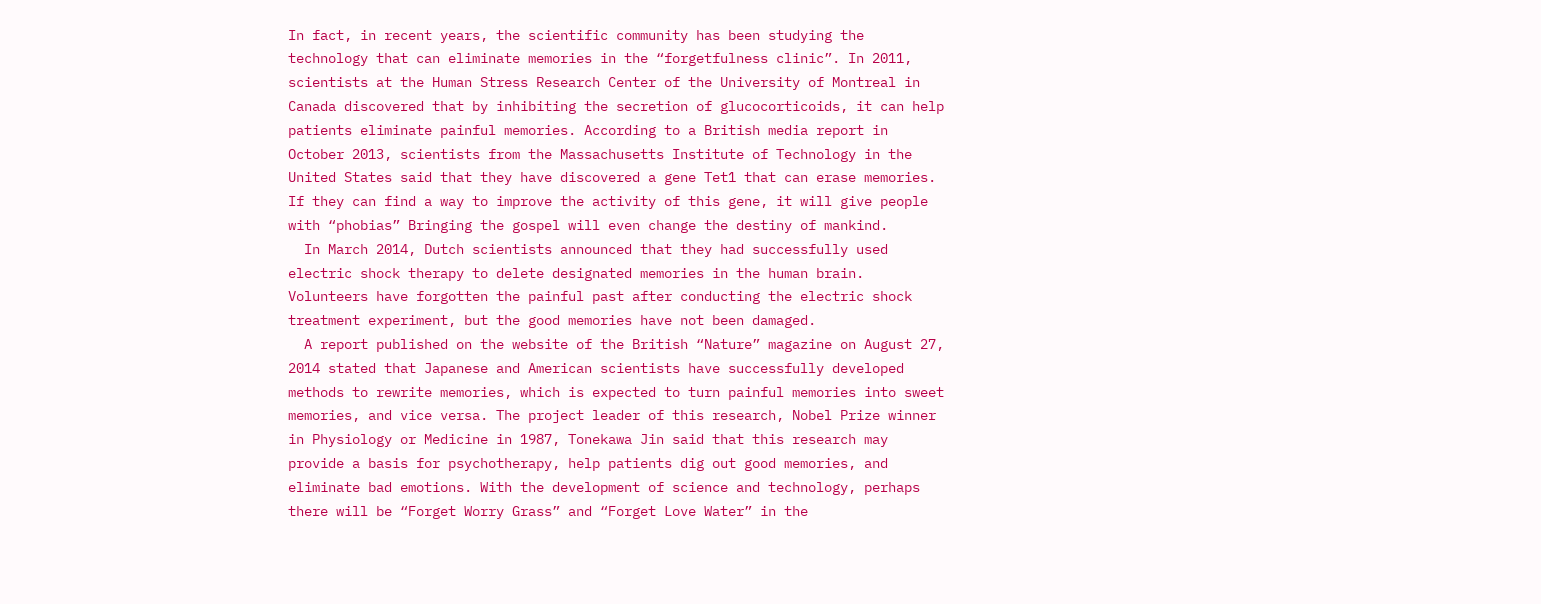In fact, in recent years, the scientific community has been studying the technology that can eliminate memories in the “forgetfulness clinic”. In 2011, scientists at the Human Stress Research Center of the University of Montreal in Canada discovered that by inhibiting the secretion of glucocorticoids, it can help patients eliminate painful memories. According to a British media report in October 2013, scientists from the Massachusetts Institute of Technology in the United States said that they have discovered a gene Tet1 that can erase memories. If they can find a way to improve the activity of this gene, it will give people with “phobias” Bringing the gospel will even change the destiny of mankind.
  In March 2014, Dutch scientists announced that they had successfully used electric shock therapy to delete designated memories in the human brain. Volunteers have forgotten the painful past after conducting the electric shock treatment experiment, but the good memories have not been damaged.
  A report published on the website of the British “Nature” magazine on August 27, 2014 stated that Japanese and American scientists have successfully developed methods to rewrite memories, which is expected to turn painful memories into sweet memories, and vice versa. The project leader of this research, Nobel Prize winner in Physiology or Medicine in 1987, Tonekawa Jin said that this research may provide a basis for psychotherapy, help patients dig out good memories, and eliminate bad emotions. With the development of science and technology, perhaps there will be “Forget Worry Grass” and “Forget Love Water” in the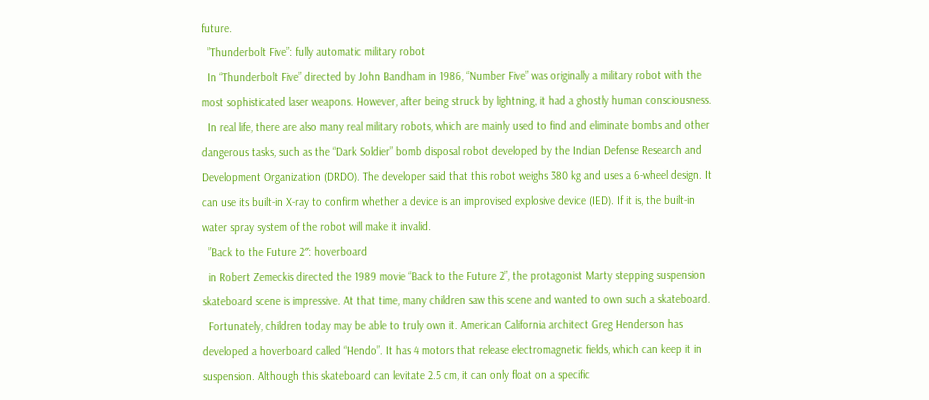future.
  ”Thunderbolt Five”: fully automatic military robot
  In “Thunderbolt Five” directed by John Bandham in 1986, “Number Five” was originally a military robot with the most sophisticated laser weapons. However, after being struck by lightning, it had a ghostly human consciousness.
  In real life, there are also many real military robots, which are mainly used to find and eliminate bombs and other dangerous tasks, such as the “Dark Soldier” bomb disposal robot developed by the Indian Defense Research and Development Organization (DRDO). The developer said that this robot weighs 380 kg and uses a 6-wheel design. It can use its built-in X-ray to confirm whether a device is an improvised explosive device (IED). If it is, the built-in water spray system of the robot will make it invalid.
  ”Back to the Future 2″: hoverboard
  in Robert Zemeckis directed the 1989 movie “Back to the Future 2”, the protagonist Marty stepping suspension skateboard scene is impressive. At that time, many children saw this scene and wanted to own such a skateboard.
  Fortunately, children today may be able to truly own it. American California architect Greg Henderson has developed a hoverboard called “Hendo”. It has 4 motors that release electromagnetic fields, which can keep it in suspension. Although this skateboard can levitate 2.5 cm, it can only float on a specific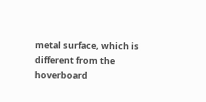metal surface, which is different from the hoverboard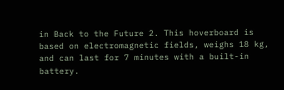in Back to the Future 2. This hoverboard is based on electromagnetic fields, weighs 18 kg, and can last for 7 minutes with a built-in battery.